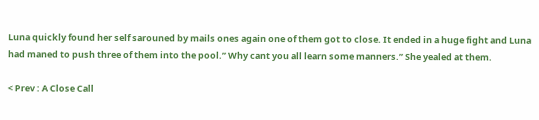Luna quickly found her self sarouned by mails ones again one of them got to close. It ended in a huge fight and Luna had maned to push three of them into the pool.” Why cant you all learn some manners.” She yealed at them.

< Prev : A Close Call